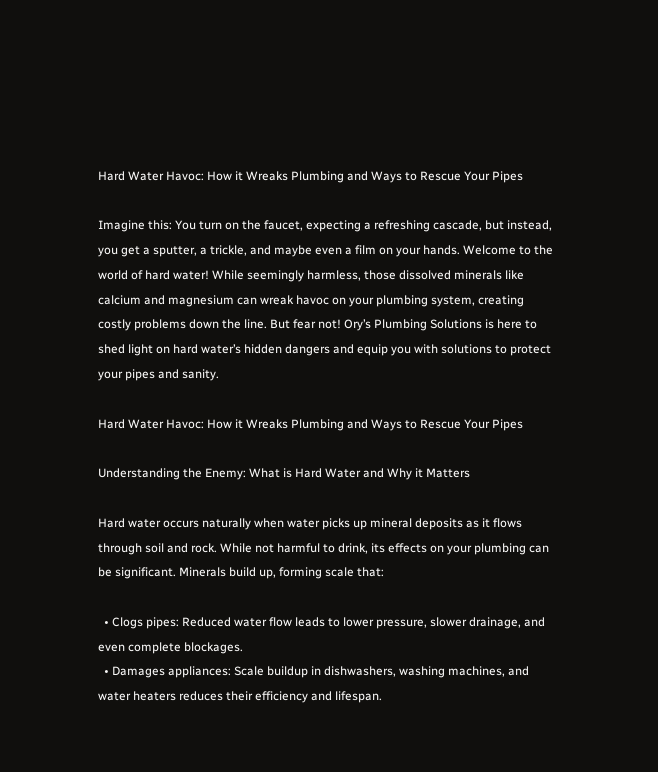Hard Water Havoc: How it Wreaks Plumbing and Ways to Rescue Your Pipes

Imagine this: You turn on the faucet, expecting a refreshing cascade, but instead, you get a sputter, a trickle, and maybe even a film on your hands. Welcome to the world of hard water! While seemingly harmless, those dissolved minerals like calcium and magnesium can wreak havoc on your plumbing system, creating costly problems down the line. But fear not! Ory’s Plumbing Solutions is here to shed light on hard water’s hidden dangers and equip you with solutions to protect your pipes and sanity.

Hard Water Havoc: How it Wreaks Plumbing and Ways to Rescue Your Pipes

Understanding the Enemy: What is Hard Water and Why it Matters

Hard water occurs naturally when water picks up mineral deposits as it flows through soil and rock. While not harmful to drink, its effects on your plumbing can be significant. Minerals build up, forming scale that:

  • Clogs pipes: Reduced water flow leads to lower pressure, slower drainage, and even complete blockages.
  • Damages appliances: Scale buildup in dishwashers, washing machines, and water heaters reduces their efficiency and lifespan.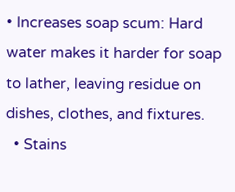• Increases soap scum: Hard water makes it harder for soap to lather, leaving residue on dishes, clothes, and fixtures.
  • Stains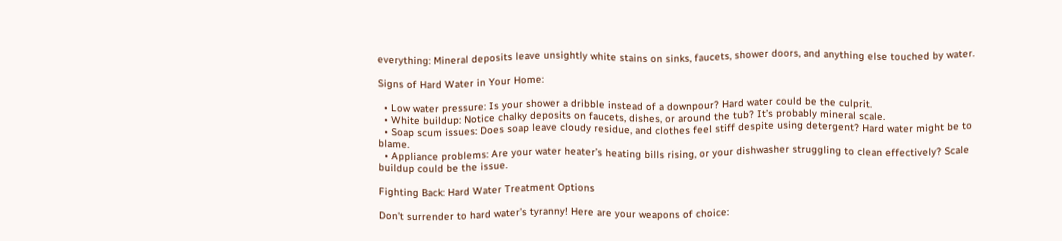everything: Mineral deposits leave unsightly white stains on sinks, faucets, shower doors, and anything else touched by water.

Signs of Hard Water in Your Home:

  • Low water pressure: Is your shower a dribble instead of a downpour? Hard water could be the culprit.
  • White buildup: Notice chalky deposits on faucets, dishes, or around the tub? It’s probably mineral scale.
  • Soap scum issues: Does soap leave cloudy residue, and clothes feel stiff despite using detergent? Hard water might be to blame.
  • Appliance problems: Are your water heater’s heating bills rising, or your dishwasher struggling to clean effectively? Scale buildup could be the issue.

Fighting Back: Hard Water Treatment Options

Don’t surrender to hard water’s tyranny! Here are your weapons of choice: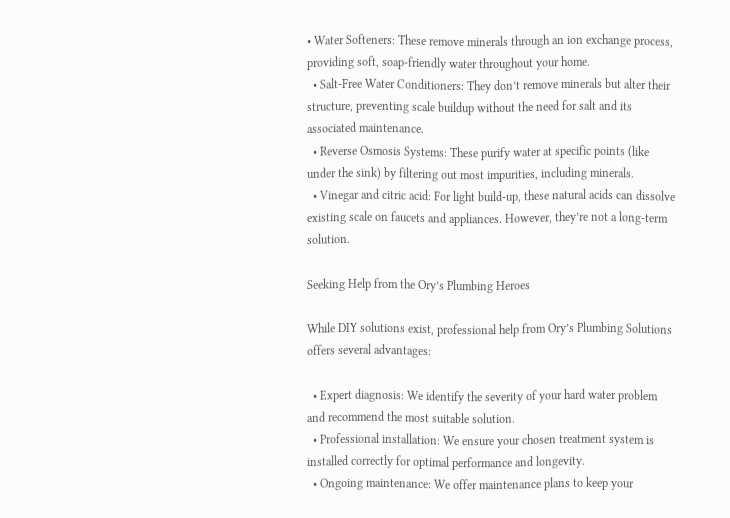• Water Softeners: These remove minerals through an ion exchange process, providing soft, soap-friendly water throughout your home.
  • Salt-Free Water Conditioners: They don’t remove minerals but alter their structure, preventing scale buildup without the need for salt and its associated maintenance.
  • Reverse Osmosis Systems: These purify water at specific points (like under the sink) by filtering out most impurities, including minerals.
  • Vinegar and citric acid: For light build-up, these natural acids can dissolve existing scale on faucets and appliances. However, they’re not a long-term solution.

Seeking Help from the Ory’s Plumbing Heroes

While DIY solutions exist, professional help from Ory’s Plumbing Solutions offers several advantages:

  • Expert diagnosis: We identify the severity of your hard water problem and recommend the most suitable solution.
  • Professional installation: We ensure your chosen treatment system is installed correctly for optimal performance and longevity.
  • Ongoing maintenance: We offer maintenance plans to keep your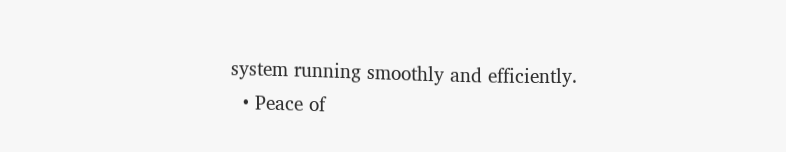system running smoothly and efficiently.
  • Peace of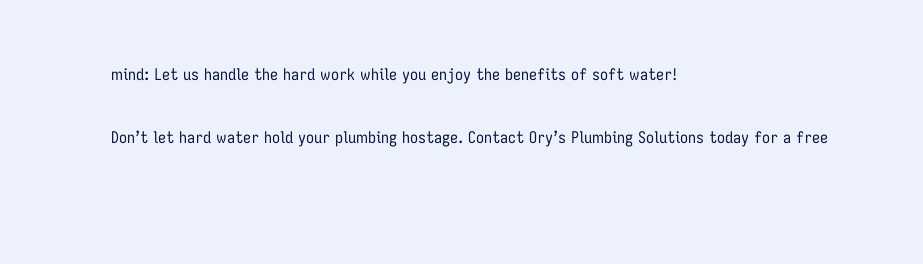mind: Let us handle the hard work while you enjoy the benefits of soft water!

Don’t let hard water hold your plumbing hostage. Contact Ory’s Plumbing Solutions today for a free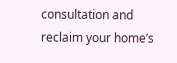consultation and reclaim your home’s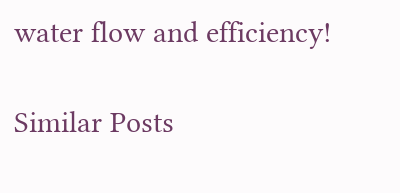water flow and efficiency!

Similar Posts